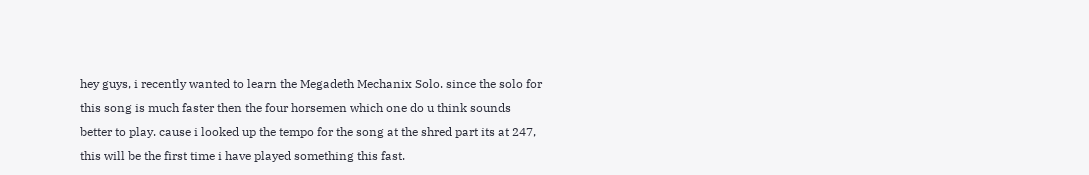hey guys, i recently wanted to learn the Megadeth Mechanix Solo. since the solo for this song is much faster then the four horsemen which one do u think sounds better to play. cause i looked up the tempo for the song at the shred part its at 247, this will be the first time i have played something this fast.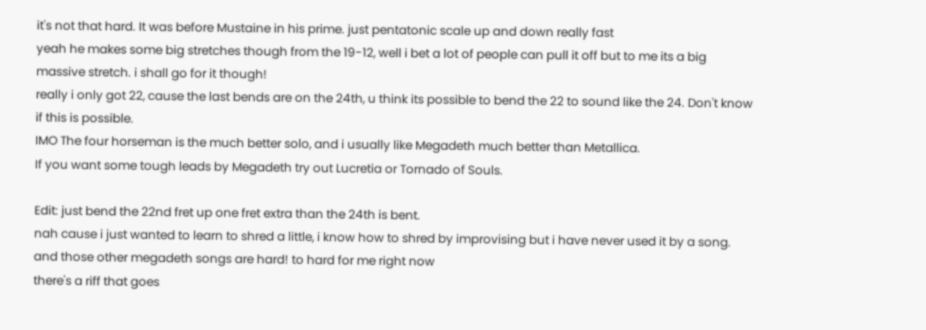it's not that hard. It was before Mustaine in his prime. just pentatonic scale up and down really fast
yeah he makes some big stretches though from the 19-12, well i bet a lot of people can pull it off but to me its a big massive stretch. i shall go for it though!
really i only got 22, cause the last bends are on the 24th, u think its possible to bend the 22 to sound like the 24. Don't know if this is possible.
IMO The four horseman is the much better solo, and i usually like Megadeth much better than Metallica.
If you want some tough leads by Megadeth try out Lucretia or Tornado of Souls.

Edit: just bend the 22nd fret up one fret extra than the 24th is bent.
nah cause i just wanted to learn to shred a little, i know how to shred by improvising but i have never used it by a song. and those other megadeth songs are hard! to hard for me right now
there's a riff that goes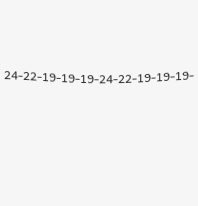24-22-19-19-19-24-22-19-19-19-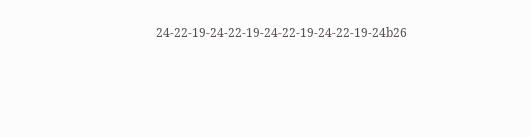24-22-19-24-22-19-24-22-19-24-22-19-24b26